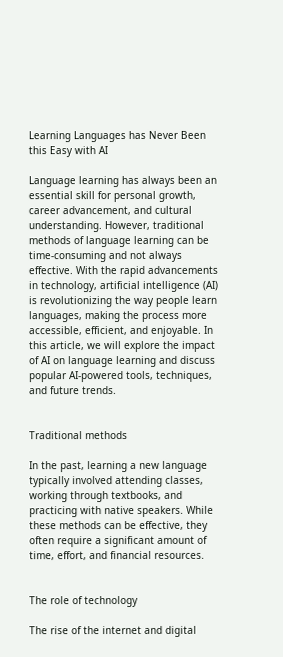Learning Languages has Never Been this Easy with AI

Language learning has always been an essential skill for personal growth, career advancement, and cultural understanding. However, traditional methods of language learning can be time-consuming and not always effective. With the rapid advancements in technology, artificial intelligence (AI) is revolutionizing the way people learn languages, making the process more accessible, efficient, and enjoyable. In this article, we will explore the impact of AI on language learning and discuss popular AI-powered tools, techniques, and future trends.


Traditional methods

In the past, learning a new language typically involved attending classes, working through textbooks, and practicing with native speakers. While these methods can be effective, they often require a significant amount of time, effort, and financial resources.


The role of technology

The rise of the internet and digital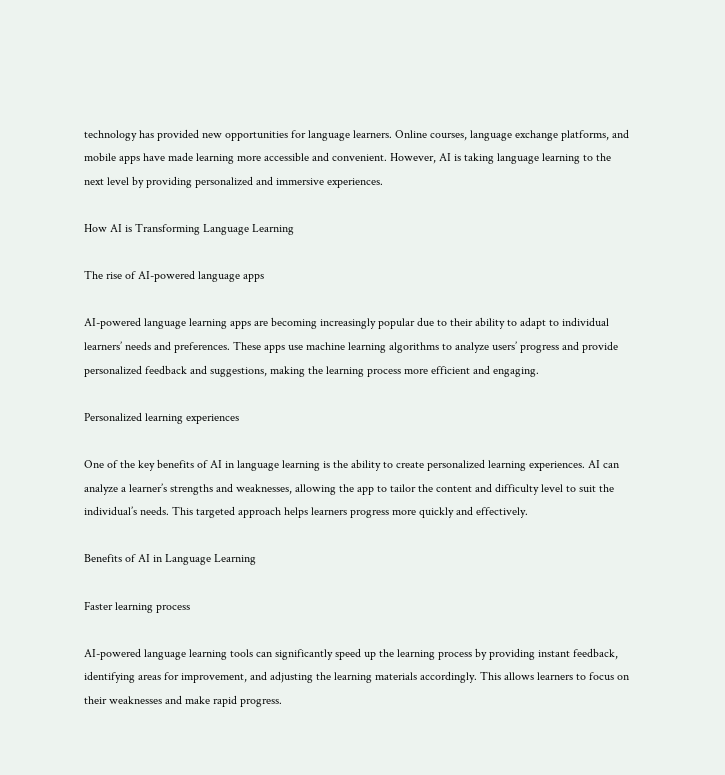technology has provided new opportunities for language learners. Online courses, language exchange platforms, and mobile apps have made learning more accessible and convenient. However, AI is taking language learning to the next level by providing personalized and immersive experiences.

How AI is Transforming Language Learning

The rise of AI-powered language apps

AI-powered language learning apps are becoming increasingly popular due to their ability to adapt to individual learners’ needs and preferences. These apps use machine learning algorithms to analyze users’ progress and provide personalized feedback and suggestions, making the learning process more efficient and engaging.

Personalized learning experiences

One of the key benefits of AI in language learning is the ability to create personalized learning experiences. AI can analyze a learner’s strengths and weaknesses, allowing the app to tailor the content and difficulty level to suit the individual’s needs. This targeted approach helps learners progress more quickly and effectively.

Benefits of AI in Language Learning

Faster learning process

AI-powered language learning tools can significantly speed up the learning process by providing instant feedback, identifying areas for improvement, and adjusting the learning materials accordingly. This allows learners to focus on their weaknesses and make rapid progress.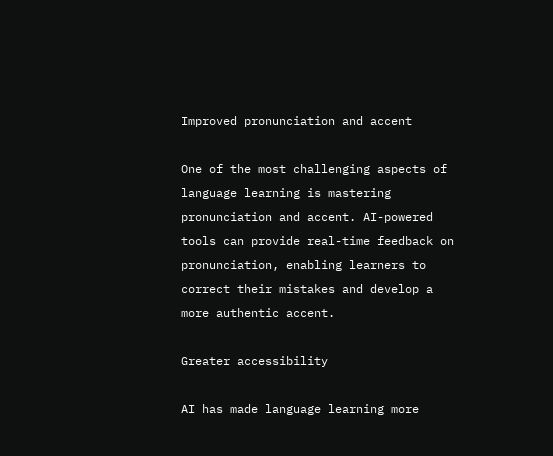Improved pronunciation and accent

One of the most challenging aspects of language learning is mastering pronunciation and accent. AI-powered tools can provide real-time feedback on pronunciation, enabling learners to correct their mistakes and develop a more authentic accent.

Greater accessibility

AI has made language learning more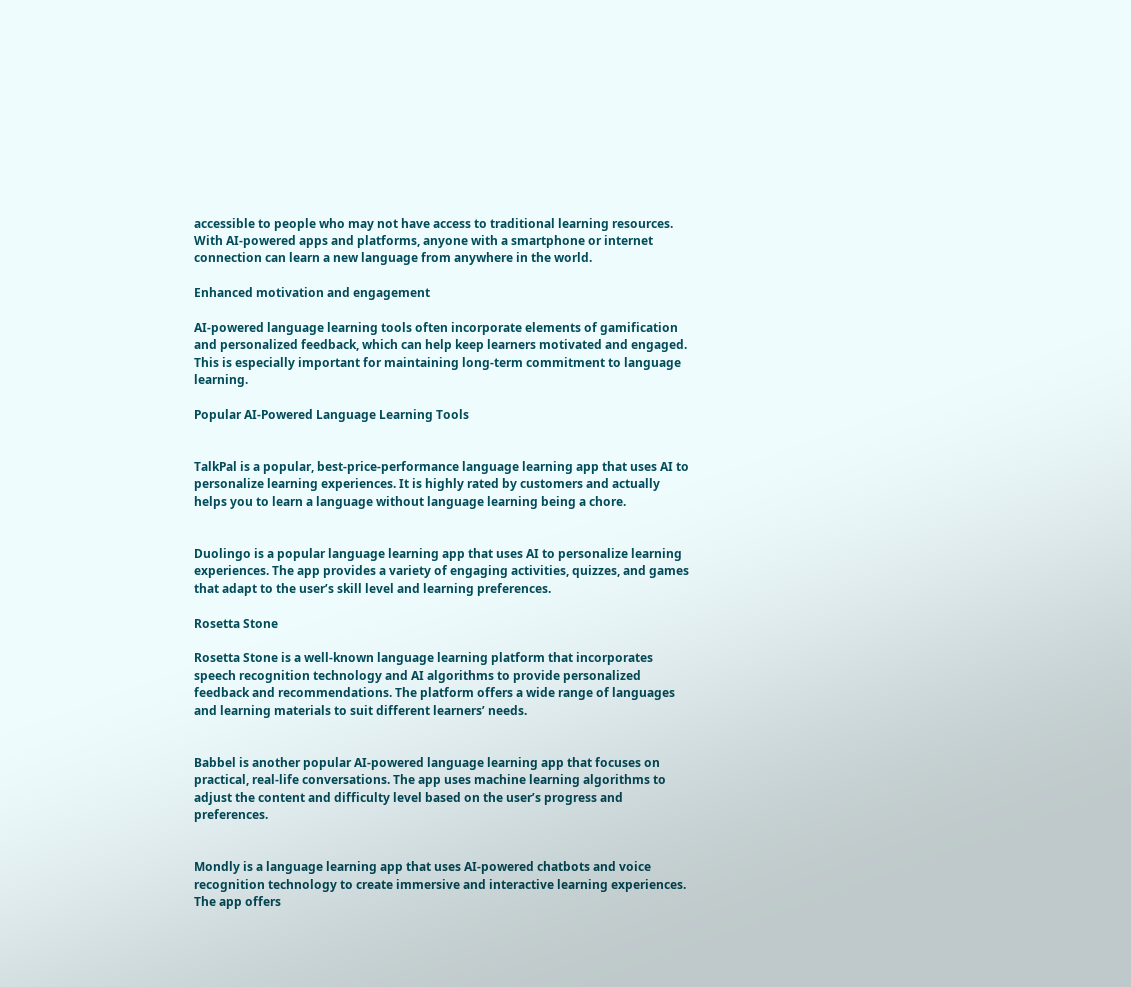accessible to people who may not have access to traditional learning resources. With AI-powered apps and platforms, anyone with a smartphone or internet connection can learn a new language from anywhere in the world.

Enhanced motivation and engagement

AI-powered language learning tools often incorporate elements of gamification and personalized feedback, which can help keep learners motivated and engaged. This is especially important for maintaining long-term commitment to language learning.

Popular AI-Powered Language Learning Tools


TalkPal is a popular, best-price-performance language learning app that uses AI to personalize learning experiences. It is highly rated by customers and actually helps you to learn a language without language learning being a chore.


Duolingo is a popular language learning app that uses AI to personalize learning experiences. The app provides a variety of engaging activities, quizzes, and games that adapt to the user’s skill level and learning preferences.

Rosetta Stone

Rosetta Stone is a well-known language learning platform that incorporates speech recognition technology and AI algorithms to provide personalized feedback and recommendations. The platform offers a wide range of languages and learning materials to suit different learners’ needs.


Babbel is another popular AI-powered language learning app that focuses on practical, real-life conversations. The app uses machine learning algorithms to adjust the content and difficulty level based on the user’s progress and preferences.


Mondly is a language learning app that uses AI-powered chatbots and voice recognition technology to create immersive and interactive learning experiences. The app offers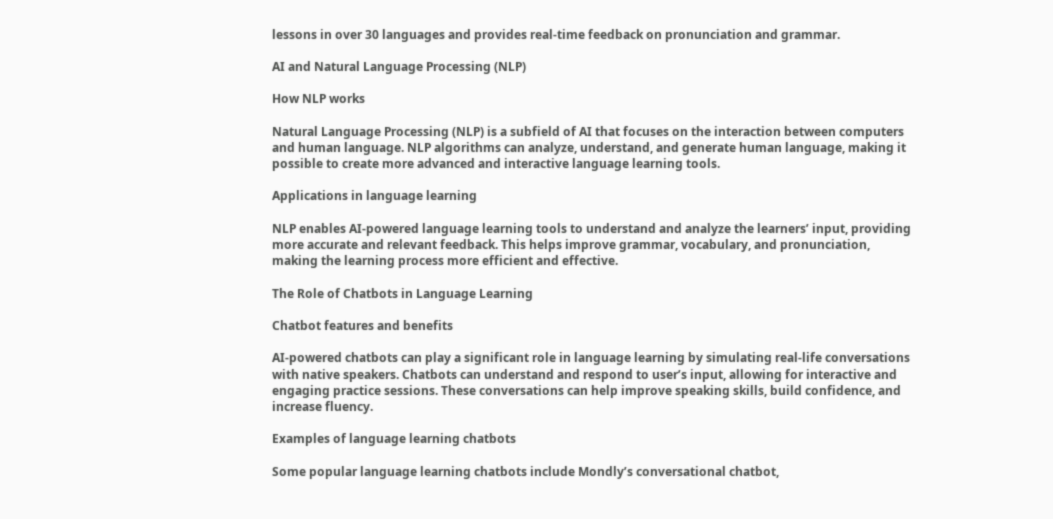lessons in over 30 languages and provides real-time feedback on pronunciation and grammar.

AI and Natural Language Processing (NLP)

How NLP works

Natural Language Processing (NLP) is a subfield of AI that focuses on the interaction between computers and human language. NLP algorithms can analyze, understand, and generate human language, making it possible to create more advanced and interactive language learning tools.

Applications in language learning

NLP enables AI-powered language learning tools to understand and analyze the learners’ input, providing more accurate and relevant feedback. This helps improve grammar, vocabulary, and pronunciation, making the learning process more efficient and effective.

The Role of Chatbots in Language Learning

Chatbot features and benefits

AI-powered chatbots can play a significant role in language learning by simulating real-life conversations with native speakers. Chatbots can understand and respond to user’s input, allowing for interactive and engaging practice sessions. These conversations can help improve speaking skills, build confidence, and increase fluency.

Examples of language learning chatbots

Some popular language learning chatbots include Mondly’s conversational chatbot,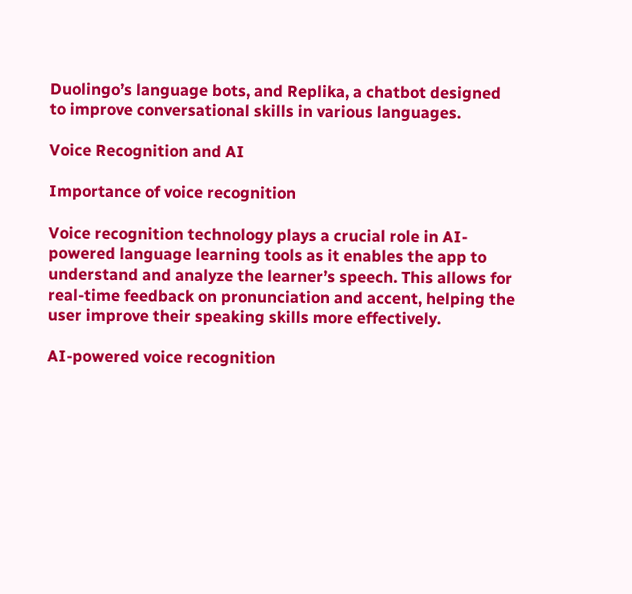Duolingo’s language bots, and Replika, a chatbot designed to improve conversational skills in various languages.

Voice Recognition and AI

Importance of voice recognition

Voice recognition technology plays a crucial role in AI-powered language learning tools as it enables the app to understand and analyze the learner’s speech. This allows for real-time feedback on pronunciation and accent, helping the user improve their speaking skills more effectively.

AI-powered voice recognition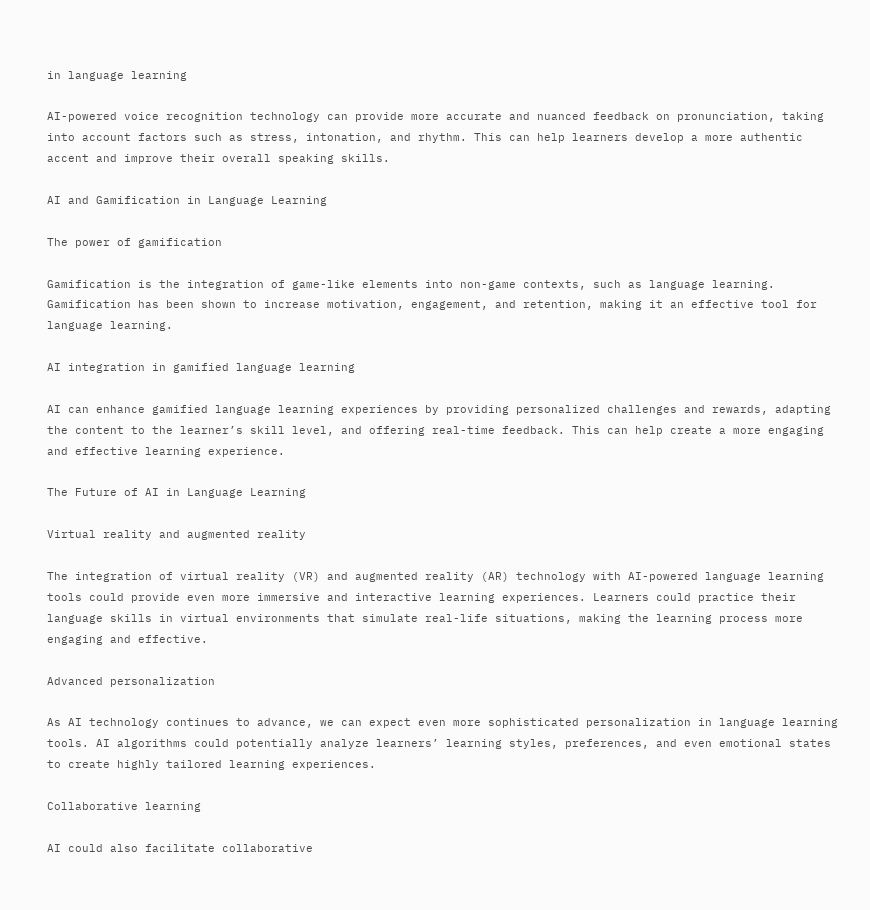in language learning

AI-powered voice recognition technology can provide more accurate and nuanced feedback on pronunciation, taking into account factors such as stress, intonation, and rhythm. This can help learners develop a more authentic accent and improve their overall speaking skills.

AI and Gamification in Language Learning

The power of gamification

Gamification is the integration of game-like elements into non-game contexts, such as language learning. Gamification has been shown to increase motivation, engagement, and retention, making it an effective tool for language learning.

AI integration in gamified language learning

AI can enhance gamified language learning experiences by providing personalized challenges and rewards, adapting the content to the learner’s skill level, and offering real-time feedback. This can help create a more engaging and effective learning experience.

The Future of AI in Language Learning

Virtual reality and augmented reality

The integration of virtual reality (VR) and augmented reality (AR) technology with AI-powered language learning tools could provide even more immersive and interactive learning experiences. Learners could practice their language skills in virtual environments that simulate real-life situations, making the learning process more engaging and effective.

Advanced personalization

As AI technology continues to advance, we can expect even more sophisticated personalization in language learning tools. AI algorithms could potentially analyze learners’ learning styles, preferences, and even emotional states to create highly tailored learning experiences.

Collaborative learning

AI could also facilitate collaborative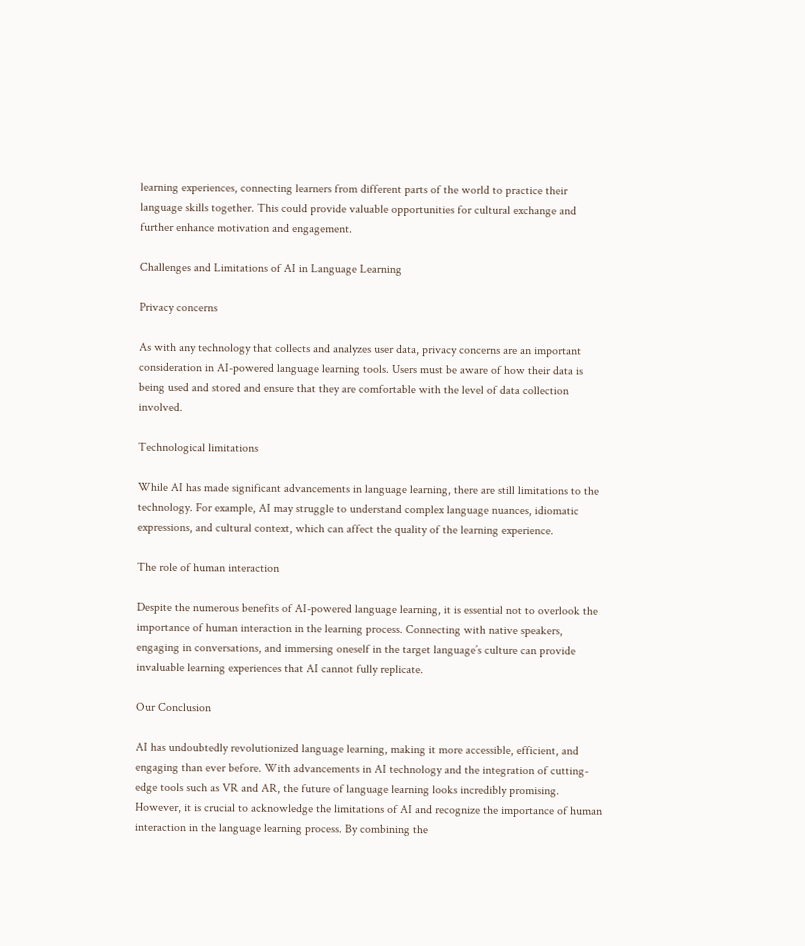learning experiences, connecting learners from different parts of the world to practice their language skills together. This could provide valuable opportunities for cultural exchange and further enhance motivation and engagement.

Challenges and Limitations of AI in Language Learning

Privacy concerns

As with any technology that collects and analyzes user data, privacy concerns are an important consideration in AI-powered language learning tools. Users must be aware of how their data is being used and stored and ensure that they are comfortable with the level of data collection involved.

Technological limitations

While AI has made significant advancements in language learning, there are still limitations to the technology. For example, AI may struggle to understand complex language nuances, idiomatic expressions, and cultural context, which can affect the quality of the learning experience.

The role of human interaction

Despite the numerous benefits of AI-powered language learning, it is essential not to overlook the importance of human interaction in the learning process. Connecting with native speakers, engaging in conversations, and immersing oneself in the target language’s culture can provide invaluable learning experiences that AI cannot fully replicate.

Our Conclusion

AI has undoubtedly revolutionized language learning, making it more accessible, efficient, and engaging than ever before. With advancements in AI technology and the integration of cutting-edge tools such as VR and AR, the future of language learning looks incredibly promising. However, it is crucial to acknowledge the limitations of AI and recognize the importance of human interaction in the language learning process. By combining the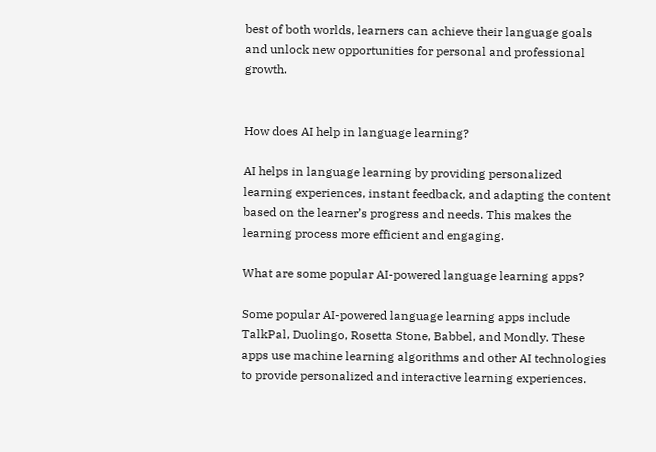best of both worlds, learners can achieve their language goals and unlock new opportunities for personal and professional growth.


How does AI help in language learning?

AI helps in language learning by providing personalized learning experiences, instant feedback, and adapting the content based on the learner’s progress and needs. This makes the learning process more efficient and engaging.

What are some popular AI-powered language learning apps?

Some popular AI-powered language learning apps include TalkPal, Duolingo, Rosetta Stone, Babbel, and Mondly. These apps use machine learning algorithms and other AI technologies to provide personalized and interactive learning experiences.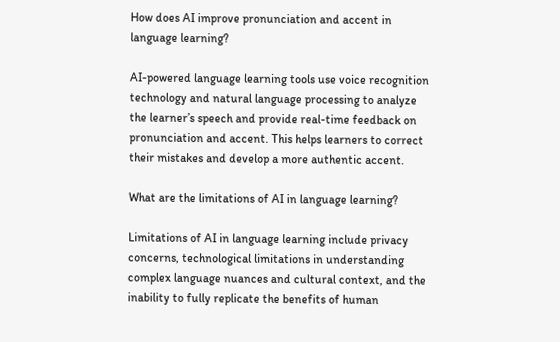How does AI improve pronunciation and accent in language learning?

AI-powered language learning tools use voice recognition technology and natural language processing to analyze the learner’s speech and provide real-time feedback on pronunciation and accent. This helps learners to correct their mistakes and develop a more authentic accent.

What are the limitations of AI in language learning?

Limitations of AI in language learning include privacy concerns, technological limitations in understanding complex language nuances and cultural context, and the inability to fully replicate the benefits of human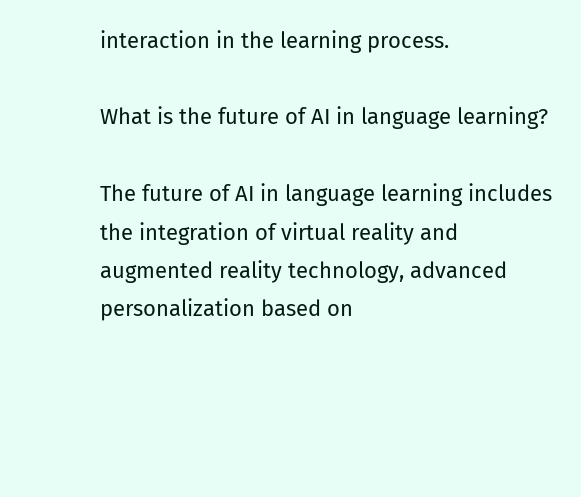interaction in the learning process.

What is the future of AI in language learning?

The future of AI in language learning includes the integration of virtual reality and augmented reality technology, advanced personalization based on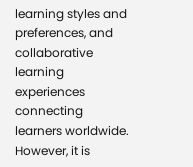learning styles and preferences, and collaborative learning experiences connecting learners worldwide. However, it is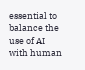essential to balance the use of AI with human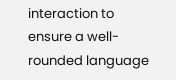interaction to ensure a well-rounded language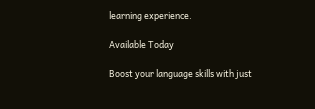learning experience.

Available Today

Boost your language skills with just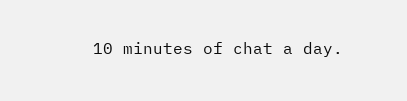10 minutes of chat a day.